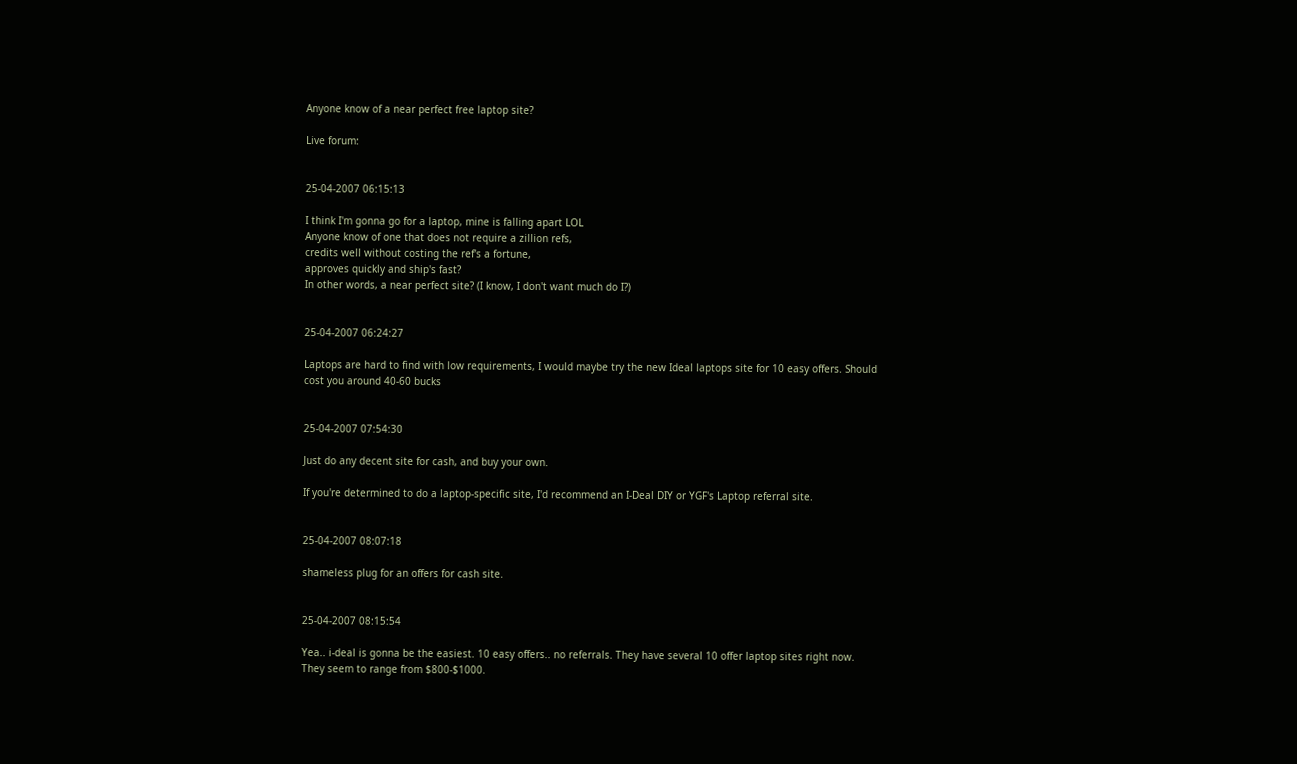Anyone know of a near perfect free laptop site?

Live forum:


25-04-2007 06:15:13

I think I'm gonna go for a laptop, mine is falling apart LOL
Anyone know of one that does not require a zillion refs,
credits well without costing the ref's a fortune,
approves quickly and ship's fast?
In other words, a near perfect site? (I know, I don't want much do I?)


25-04-2007 06:24:27

Laptops are hard to find with low requirements, I would maybe try the new Ideal laptops site for 10 easy offers. Should cost you around 40-60 bucks


25-04-2007 07:54:30

Just do any decent site for cash, and buy your own.

If you're determined to do a laptop-specific site, I'd recommend an I-Deal DIY or YGF's Laptop referral site.


25-04-2007 08:07:18

shameless plug for an offers for cash site.


25-04-2007 08:15:54

Yea.. i-deal is gonna be the easiest. 10 easy offers.. no referrals. They have several 10 offer laptop sites right now. They seem to range from $800-$1000.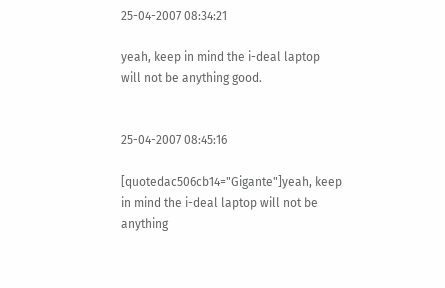25-04-2007 08:34:21

yeah, keep in mind the i-deal laptop will not be anything good.


25-04-2007 08:45:16

[quotedac506cb14="Gigante"]yeah, keep in mind the i-deal laptop will not be anything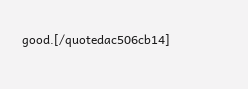good.[/quotedac506cb14]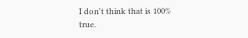I don't think that is 100% true.